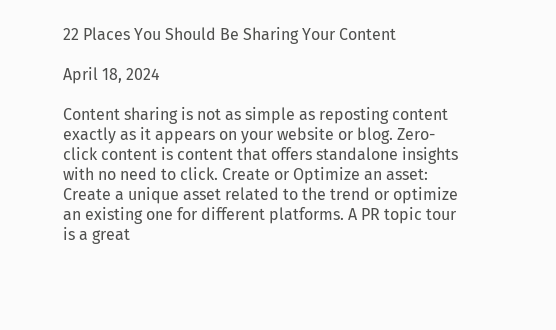22 Places You Should Be Sharing Your Content

April 18, 2024

Content sharing is not as simple as reposting content exactly as it appears on your website or blog. Zero-click content is content that offers standalone insights with no need to click. Create or Optimize an asset: Create a unique asset related to the trend or optimize an existing one for different platforms. A PR topic tour is a great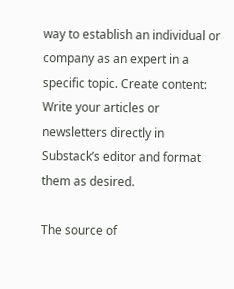way to establish an individual or company as an expert in a specific topic. Create content: Write your articles or newsletters directly in Substack’s editor and format them as desired.

The source of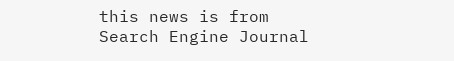this news is from Search Engine Journal